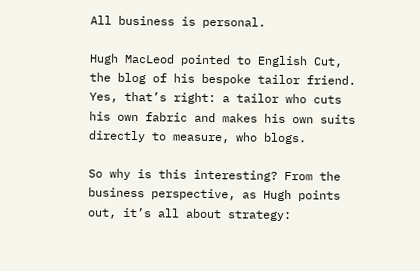All business is personal.

Hugh MacLeod pointed to English Cut, the blog of his bespoke tailor friend. Yes, that’s right: a tailor who cuts his own fabric and makes his own suits directly to measure, who blogs.

So why is this interesting? From the business perspective, as Hugh points out, it’s all about strategy: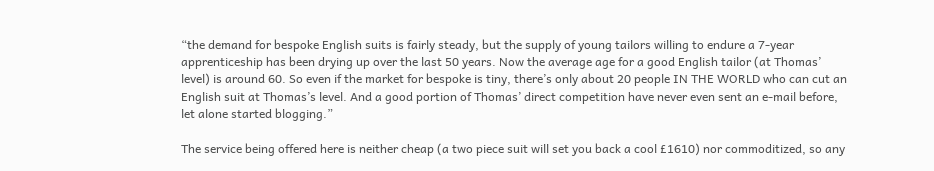“the demand for bespoke English suits is fairly steady, but the supply of young tailors willing to endure a 7-year apprenticeship has been drying up over the last 50 years. Now the average age for a good English tailor (at Thomas’ level) is around 60. So even if the market for bespoke is tiny, there’s only about 20 people IN THE WORLD who can cut an English suit at Thomas’s level. And a good portion of Thomas’ direct competition have never even sent an e-mail before, let alone started blogging.”

The service being offered here is neither cheap (a two piece suit will set you back a cool £1610) nor commoditized, so any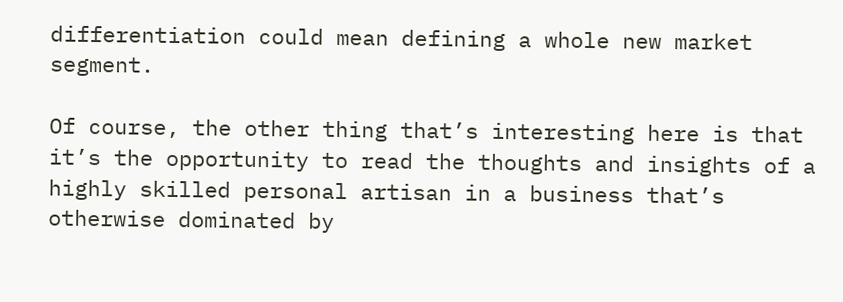differentiation could mean defining a whole new market segment.

Of course, the other thing that’s interesting here is that it’s the opportunity to read the thoughts and insights of a highly skilled personal artisan in a business that’s otherwise dominated by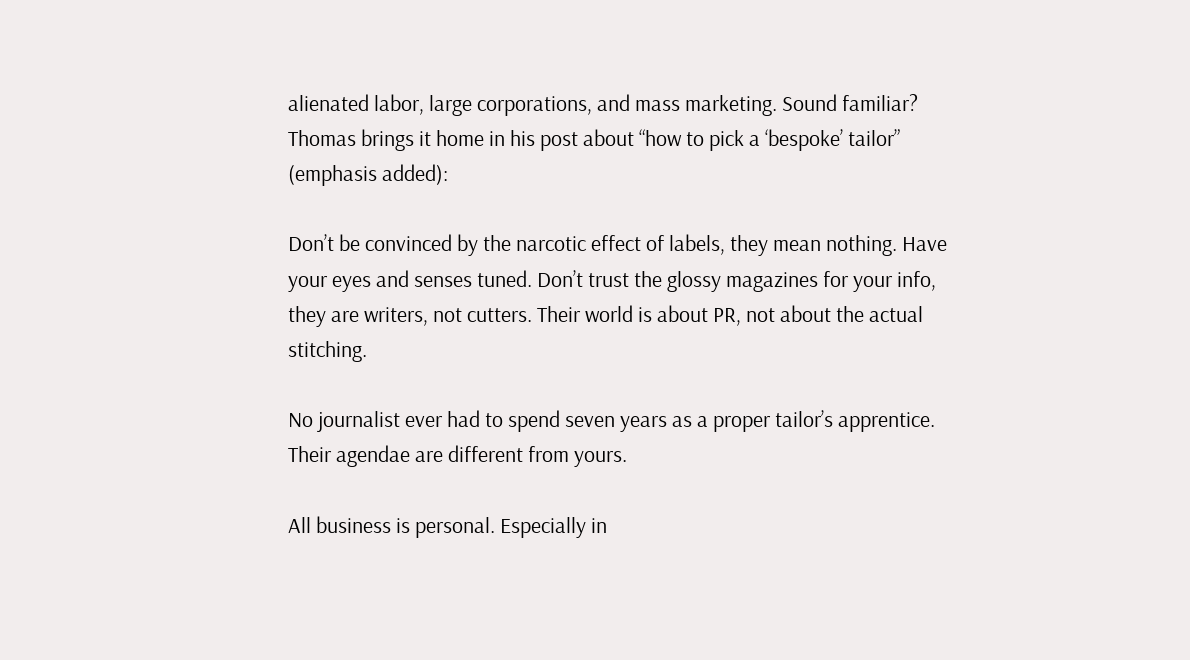alienated labor, large corporations, and mass marketing. Sound familiar? Thomas brings it home in his post about “how to pick a ‘bespoke’ tailor” (emphasis added):

Don’t be convinced by the narcotic effect of labels, they mean nothing. Have your eyes and senses tuned. Don’t trust the glossy magazines for your info, they are writers, not cutters. Their world is about PR, not about the actual stitching.

No journalist ever had to spend seven years as a proper tailor’s apprentice. Their agendae are different from yours.

All business is personal. Especially in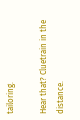tailoring.

Hear that? Cluetrain in the distance.